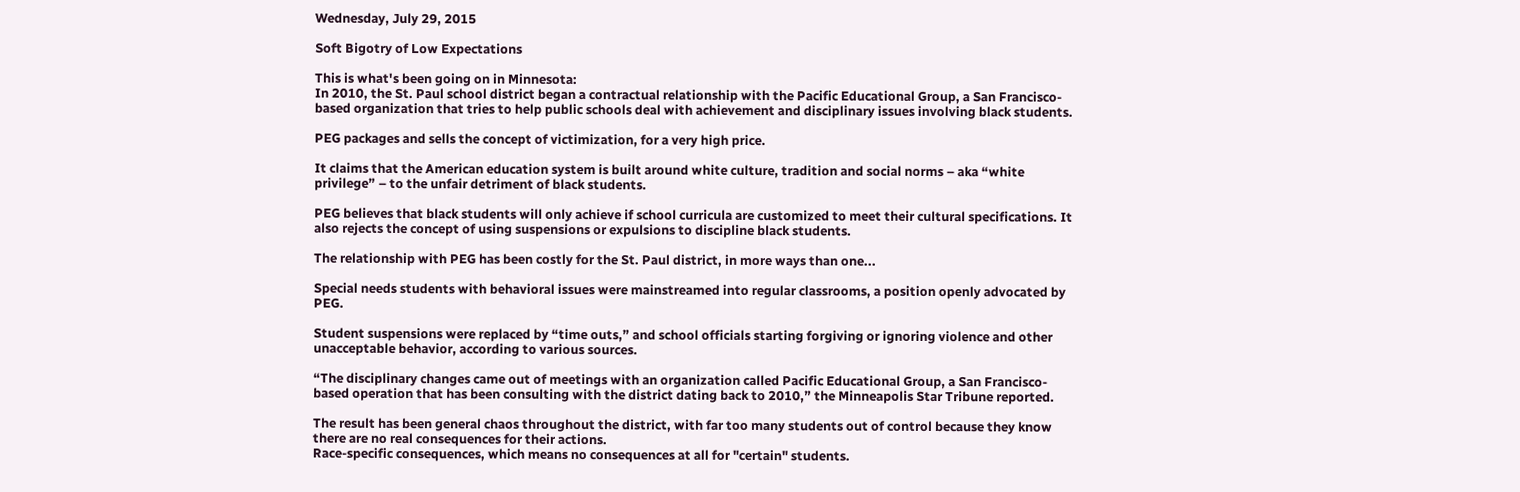Wednesday, July 29, 2015

Soft Bigotry of Low Expectations

This is what's been going on in Minnesota:
In 2010, the St. Paul school district began a contractual relationship with the Pacific Educational Group, a San Francisco-based organization that tries to help public schools deal with achievement and disciplinary issues involving black students.

PEG packages and sells the concept of victimization, for a very high price.

It claims that the American education system is built around white culture, tradition and social norms – aka “white privilege” – to the unfair detriment of black students.

PEG believes that black students will only achieve if school curricula are customized to meet their cultural specifications. It also rejects the concept of using suspensions or expulsions to discipline black students.

The relationship with PEG has been costly for the St. Paul district, in more ways than one...

Special needs students with behavioral issues were mainstreamed into regular classrooms, a position openly advocated by PEG.

Student suspensions were replaced by “time outs,” and school officials starting forgiving or ignoring violence and other unacceptable behavior, according to various sources.

“The disciplinary changes came out of meetings with an organization called Pacific Educational Group, a San Francisco-based operation that has been consulting with the district dating back to 2010,” the Minneapolis Star Tribune reported.

The result has been general chaos throughout the district, with far too many students out of control because they know there are no real consequences for their actions.
Race-specific consequences, which means no consequences at all for "certain" students.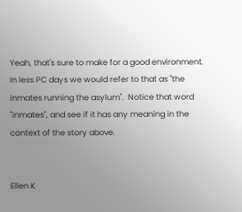Yeah, that's sure to make for a good environment.  In less PC days we would refer to that as "the inmates running the asylum".  Notice that word "inmates", and see if it has any meaning in the context of the story above.


Ellen K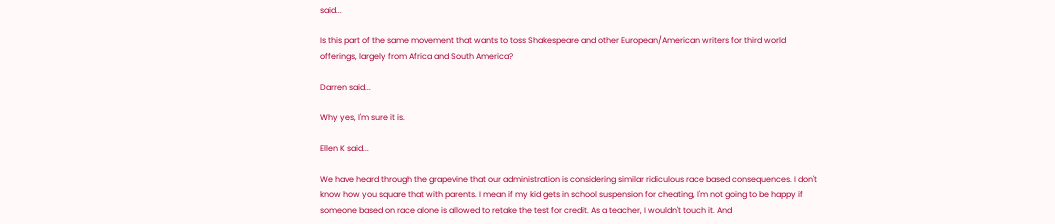said...

Is this part of the same movement that wants to toss Shakespeare and other European/American writers for third world offerings, largely from Africa and South America?

Darren said...

Why yes, I'm sure it is.

Ellen K said...

We have heard through the grapevine that our administration is considering similar ridiculous race based consequences. I don't know how you square that with parents. I mean if my kid gets in school suspension for cheating, I'm not going to be happy if someone based on race alone is allowed to retake the test for credit. As a teacher, I wouldn't touch it. And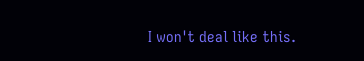I won't deal like this.